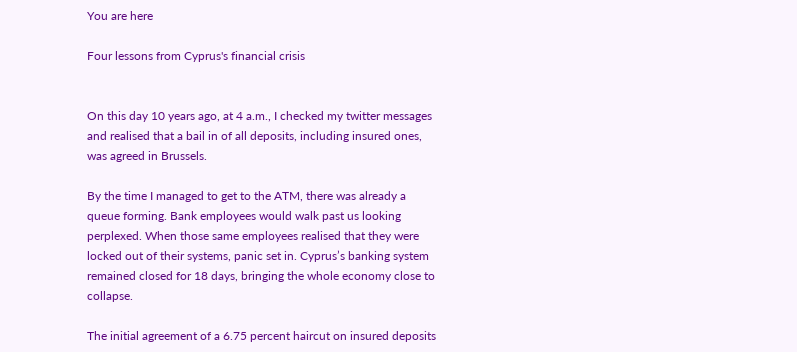You are here

Four lessons from Cyprus's financial crisis


On this day 10 years ago, at 4 a.m., I checked my twitter messages and realised that a bail in of all deposits, including insured ones, was agreed in Brussels.

By the time I managed to get to the ATM, there was already a queue forming. Bank employees would walk past us looking perplexed. When those same employees realised that they were locked out of their systems, panic set in. Cyprus’s banking system remained closed for 18 days, bringing the whole economy close to collapse.

The initial agreement of a 6.75 percent haircut on insured deposits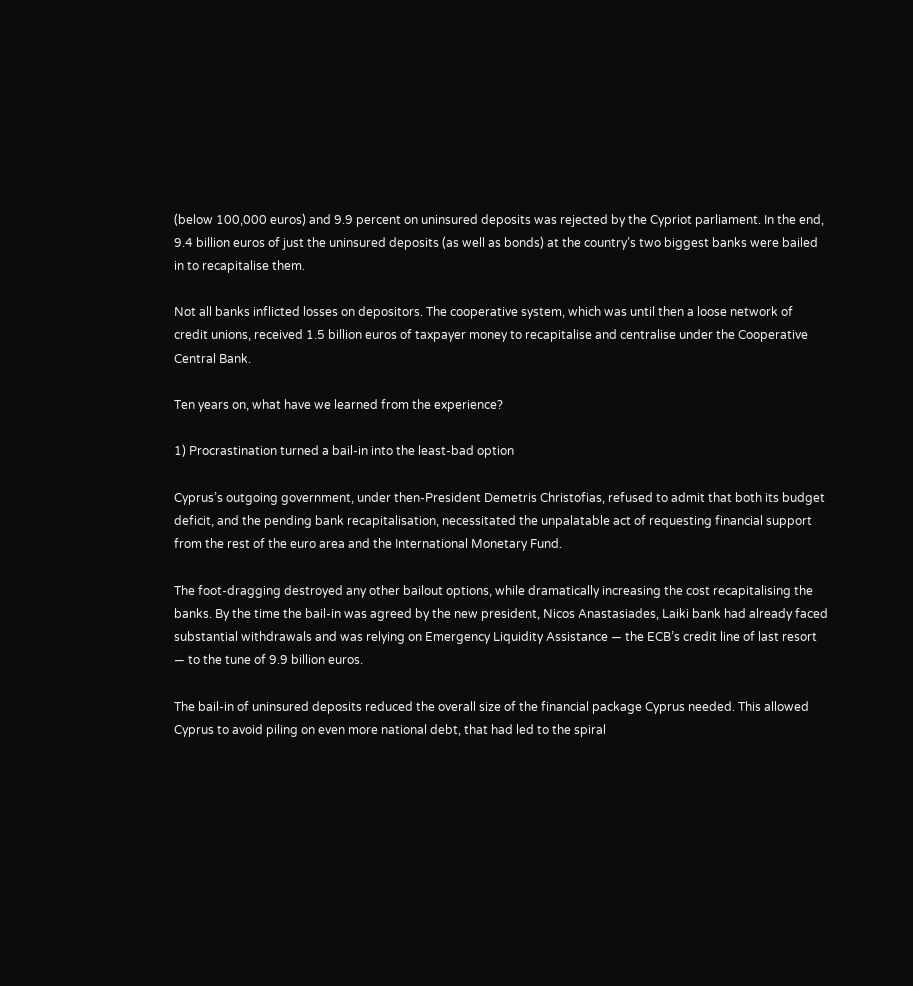(below 100,000 euros) and 9.9 percent on uninsured deposits was rejected by the Cypriot parliament. In the end, 9.4 billion euros of just the uninsured deposits (as well as bonds) at the country’s two biggest banks were bailed in to recapitalise them.

Not all banks inflicted losses on depositors. The cooperative system, which was until then a loose network of credit unions, received 1.5 billion euros of taxpayer money to recapitalise and centralise under the Cooperative Central Bank.

Ten years on, what have we learned from the experience?

1) Procrastination turned a bail-in into the least-bad option

Cyprus’s outgoing government, under then-President Demetris Christofias, refused to admit that both its budget deficit, and the pending bank recapitalisation, necessitated the unpalatable act of requesting financial support from the rest of the euro area and the International Monetary Fund.

The foot-dragging destroyed any other bailout options, while dramatically increasing the cost recapitalising the banks. By the time the bail-in was agreed by the new president, Nicos Anastasiades, Laiki bank had already faced substantial withdrawals and was relying on Emergency Liquidity Assistance — the ECB’s credit line of last resort — to the tune of 9.9 billion euros.

The bail-in of uninsured deposits reduced the overall size of the financial package Cyprus needed. This allowed Cyprus to avoid piling on even more national debt, that had led to the spiral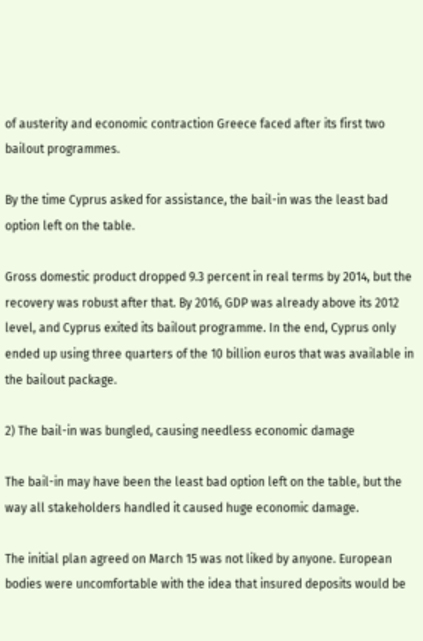of austerity and economic contraction Greece faced after its first two bailout programmes.

By the time Cyprus asked for assistance, the bail-in was the least bad option left on the table.

Gross domestic product dropped 9.3 percent in real terms by 2014, but the recovery was robust after that. By 2016, GDP was already above its 2012 level, and Cyprus exited its bailout programme. In the end, Cyprus only ended up using three quarters of the 10 billion euros that was available in the bailout package.

2) The bail-in was bungled, causing needless economic damage

The bail-in may have been the least bad option left on the table, but the way all stakeholders handled it caused huge economic damage.

The initial plan agreed on March 15 was not liked by anyone. European bodies were uncomfortable with the idea that insured deposits would be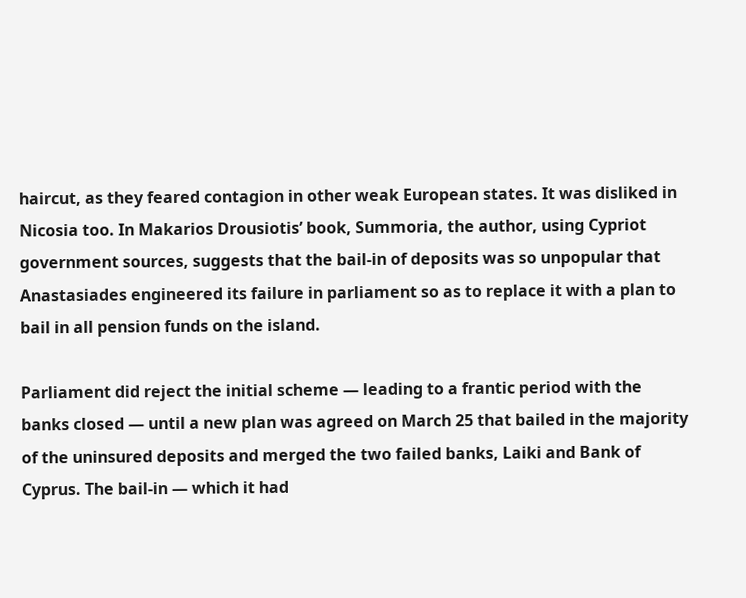haircut, as they feared contagion in other weak European states. It was disliked in Nicosia too. In Makarios Drousiotis’ book, Summoria, the author, using Cypriot government sources, suggests that the bail-in of deposits was so unpopular that Anastasiades engineered its failure in parliament so as to replace it with a plan to bail in all pension funds on the island.

Parliament did reject the initial scheme — leading to a frantic period with the banks closed — until a new plan was agreed on March 25 that bailed in the majority of the uninsured deposits and merged the two failed banks, Laiki and Bank of Cyprus. The bail-in — which it had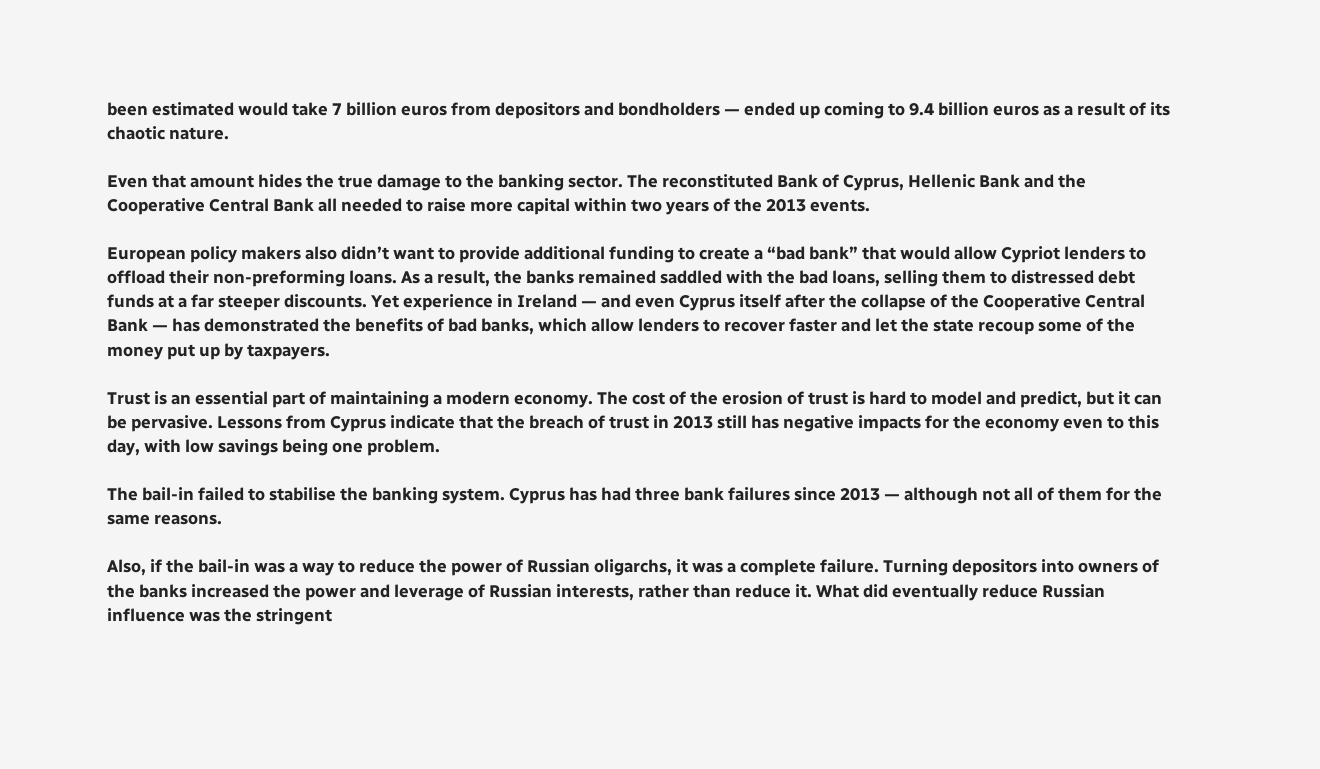been estimated would take 7 billion euros from depositors and bondholders — ended up coming to 9.4 billion euros as a result of its chaotic nature.

Even that amount hides the true damage to the banking sector. The reconstituted Bank of Cyprus, Hellenic Bank and the Cooperative Central Bank all needed to raise more capital within two years of the 2013 events.

European policy makers also didn’t want to provide additional funding to create a “bad bank” that would allow Cypriot lenders to offload their non-preforming loans. As a result, the banks remained saddled with the bad loans, selling them to distressed debt funds at a far steeper discounts. Yet experience in Ireland — and even Cyprus itself after the collapse of the Cooperative Central Bank — has demonstrated the benefits of bad banks, which allow lenders to recover faster and let the state recoup some of the money put up by taxpayers.

Trust is an essential part of maintaining a modern economy. The cost of the erosion of trust is hard to model and predict, but it can be pervasive. Lessons from Cyprus indicate that the breach of trust in 2013 still has negative impacts for the economy even to this day, with low savings being one problem.

The bail-in failed to stabilise the banking system. Cyprus has had three bank failures since 2013 — although not all of them for the same reasons.

Also, if the bail-in was a way to reduce the power of Russian oligarchs, it was a complete failure. Turning depositors into owners of the banks increased the power and leverage of Russian interests, rather than reduce it. What did eventually reduce Russian influence was the stringent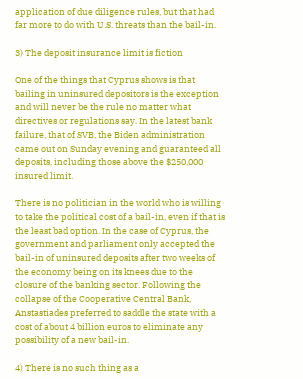application of due diligence rules, but that had far more to do with U.S. threats than the bail-in.

3) The deposit insurance limit is fiction

One of the things that Cyprus shows is that bailing in uninsured depositors is the exception and will never be the rule no matter what directives or regulations say. In the latest bank failure, that of SVB, the Biden administration came out on Sunday evening and guaranteed all deposits, including those above the $250,000 insured limit.

There is no politician in the world who is willing to take the political cost of a bail-in, even if that is the least bad option. In the case of Cyprus, the government and parliament only accepted the bail-in of uninsured deposits after two weeks of the economy being on its knees due to the closure of the banking sector. Following the collapse of the Cooperative Central Bank, Anstastiades preferred to saddle the state with a cost of about 4 billion euros to eliminate any possibility of a new bail-in.

4) There is no such thing as a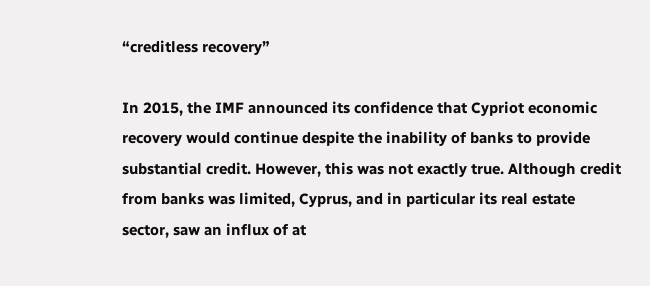“creditless recovery”

In 2015, the IMF announced its confidence that Cypriot economic recovery would continue despite the inability of banks to provide substantial credit. However, this was not exactly true. Although credit from banks was limited, Cyprus, and in particular its real estate sector, saw an influx of at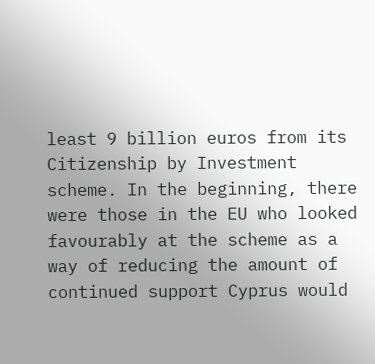least 9 billion euros from its Citizenship by Investment scheme. In the beginning, there were those in the EU who looked favourably at the scheme as a way of reducing the amount of continued support Cyprus would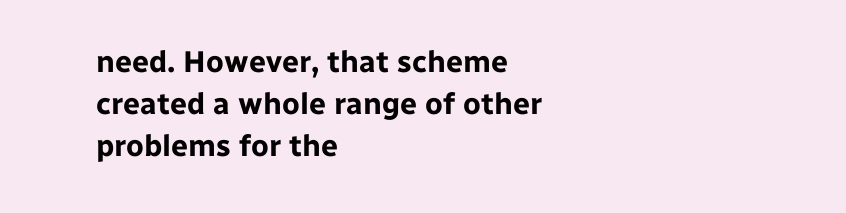need. However, that scheme created a whole range of other problems for the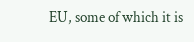EU, some of which it is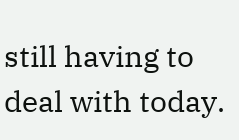still having to deal with today.